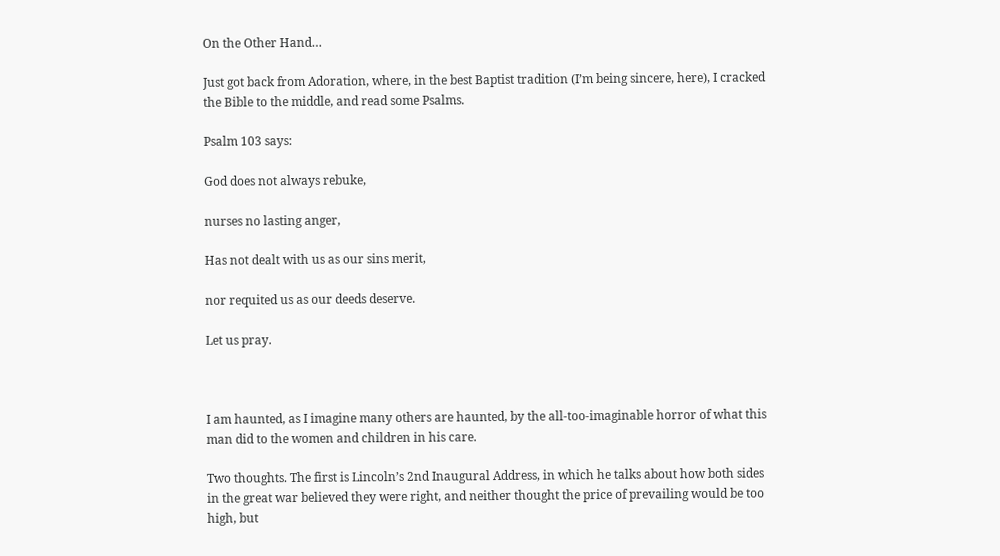On the Other Hand…

Just got back from Adoration, where, in the best Baptist tradition (I’m being sincere, here), I cracked the Bible to the middle, and read some Psalms.

Psalm 103 says:

God does not always rebuke,

nurses no lasting anger,

Has not dealt with us as our sins merit,

nor requited us as our deeds deserve.

Let us pray.



I am haunted, as I imagine many others are haunted, by the all-too-imaginable horror of what this man did to the women and children in his care.

Two thoughts. The first is Lincoln’s 2nd Inaugural Address, in which he talks about how both sides in the great war believed they were right, and neither thought the price of prevailing would be too high, but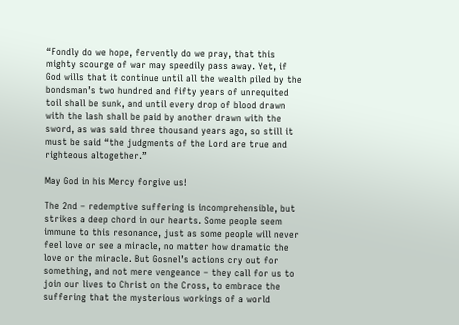“Fondly do we hope, fervently do we pray, that this mighty scourge of war may speedily pass away. Yet, if God wills that it continue until all the wealth piled by the bondsman’s two hundred and fifty years of unrequited toil shall be sunk, and until every drop of blood drawn with the lash shall be paid by another drawn with the sword, as was said three thousand years ago, so still it must be said “the judgments of the Lord are true and righteous altogether.”

May God in his Mercy forgive us!

The 2nd – redemptive suffering is incomprehensible, but strikes a deep chord in our hearts. Some people seem immune to this resonance, just as some people will never feel love or see a miracle, no matter how dramatic the love or the miracle. But Gosnel’s actions cry out for something, and not mere vengeance – they call for us to join our lives to Christ on the Cross, to embrace the suffering that the mysterious workings of a world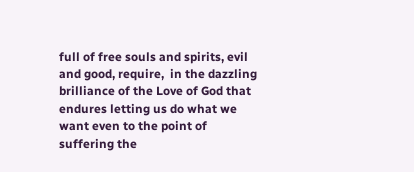full of free souls and spirits, evil and good, require,  in the dazzling brilliance of the Love of God that endures letting us do what we want even to the point of suffering the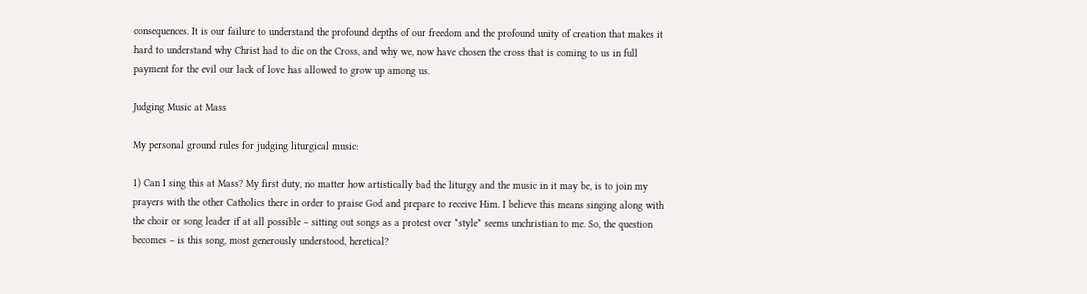consequences. It is our failure to understand the profound depths of our freedom and the profound unity of creation that makes it hard to understand why Christ had to die on the Cross, and why we, now have chosen the cross that is coming to us in full payment for the evil our lack of love has allowed to grow up among us.

Judging Music at Mass

My personal ground rules for judging liturgical music:

1) Can I sing this at Mass? My first duty, no matter how artistically bad the liturgy and the music in it may be, is to join my prayers with the other Catholics there in order to praise God and prepare to receive Him. I believe this means singing along with the choir or song leader if at all possible – sitting out songs as a protest over *style* seems unchristian to me. So, the question becomes – is this song, most generously understood, heretical?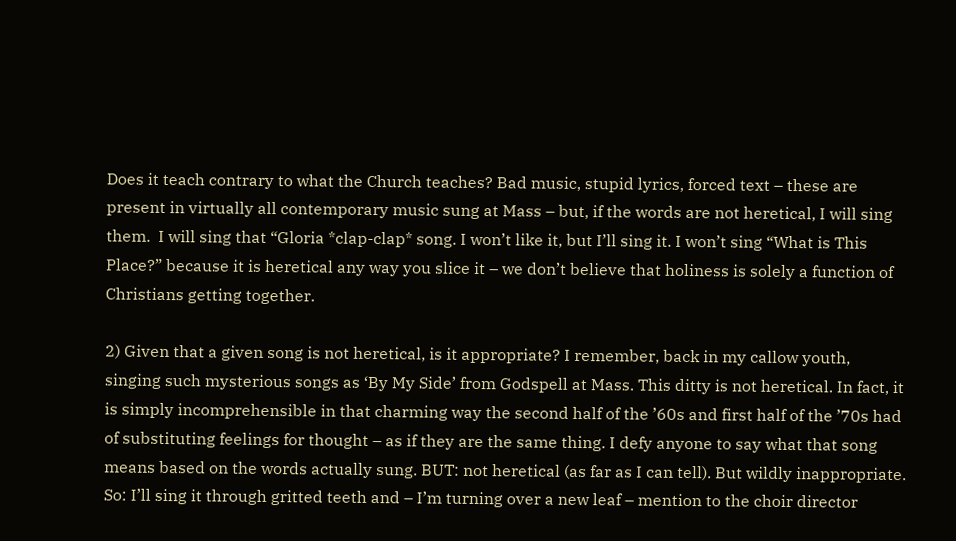Does it teach contrary to what the Church teaches? Bad music, stupid lyrics, forced text – these are present in virtually all contemporary music sung at Mass – but, if the words are not heretical, I will sing them.  I will sing that “Gloria *clap-clap* song. I won’t like it, but I’ll sing it. I won’t sing “What is This Place?” because it is heretical any way you slice it – we don’t believe that holiness is solely a function of Christians getting together.

2) Given that a given song is not heretical, is it appropriate? I remember, back in my callow youth, singing such mysterious songs as ‘By My Side’ from Godspell at Mass. This ditty is not heretical. In fact, it is simply incomprehensible in that charming way the second half of the ’60s and first half of the ’70s had of substituting feelings for thought – as if they are the same thing. I defy anyone to say what that song means based on the words actually sung. BUT: not heretical (as far as I can tell). But wildly inappropriate. So: I’ll sing it through gritted teeth and – I’m turning over a new leaf – mention to the choir director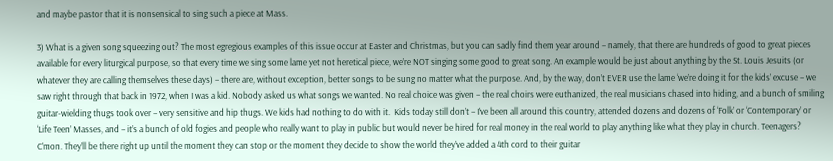and maybe pastor that it is nonsensical to sing such a piece at Mass.

3) What is a given song squeezing out? The most egregious examples of this issue occur at Easter and Christmas, but you can sadly find them year around – namely, that there are hundreds of good to great pieces available for every liturgical purpose, so that every time we sing some lame yet not heretical piece, we’re NOT singing some good to great song. An example would be just about anything by the St. Louis Jesuits (or whatever they are calling themselves these days) – there are, without exception, better songs to be sung no matter what the purpose. And, by the way, don’t EVER use the lame ‘we’re doing it for the kids’ excuse – we saw right through that back in 1972, when I was a kid. Nobody asked us what songs we wanted. No real choice was given – the real choirs were euthanized, the real musicians chased into hiding, and a bunch of smiling guitar-wielding thugs took over – very sensitive and hip thugs. We kids had nothing to do with it.  Kids today still don’t – I’ve been all around this country, attended dozens and dozens of ‘Folk’ or ‘Contemporary’ or ‘Life Teen’ Masses, and – it’s a bunch of old fogies and people who really want to play in public but would never be hired for real money in the real world to play anything like what they play in church. Teenagers? C’mon. They’ll be there right up until the moment they can stop or the moment they decide to show the world they’ve added a 4th cord to their guitar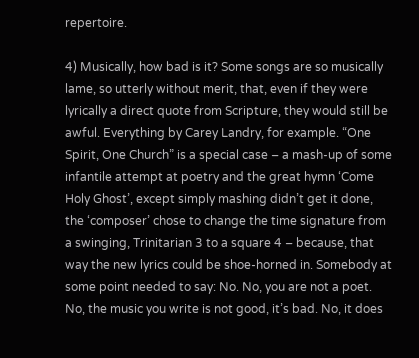repertoire.

4) Musically, how bad is it? Some songs are so musically lame, so utterly without merit, that, even if they were lyrically a direct quote from Scripture, they would still be awful. Everything by Carey Landry, for example. “One Spirit, One Church” is a special case – a mash-up of some infantile attempt at poetry and the great hymn ‘Come Holy Ghost’, except simply mashing didn’t get it done, the ‘composer’ chose to change the time signature from a swinging, Trinitarian 3 to a square 4 – because, that way the new lyrics could be shoe-horned in. Somebody at some point needed to say: No. No, you are not a poet. No, the music you write is not good, it’s bad. No, it does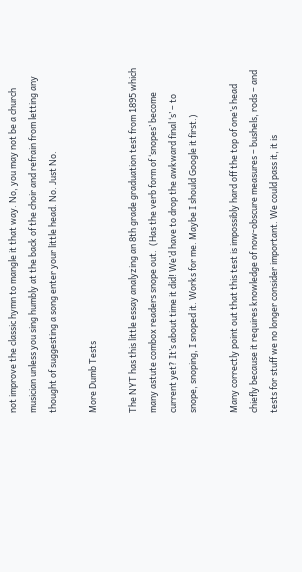not improve the classic hymn to mangle it that way. No, you may not be a church musician unless you sing humbly at the back of the choir and refrain from letting any thought of suggesting a song enter your little head. No. Just No.

More Dumb Tests

The NYT has this little essay analyzing an 8th grade graduation test from 1895 which many astute combox readers snope out.  (Has the verb form of ‘snopes’ become current yet? It’s about time it did! We’d have to drop the awkward final ‘s’ – to snope, snoping, I snoped it. Works for me. Maybe I should Google it first.)

Many correctly point out that this test is impossibly hard off the top of one’s head chiefly because it requires knowledge of now-obscure measures – bushels, rods – and tests for stuff we no longer consider important. We could pass it, it is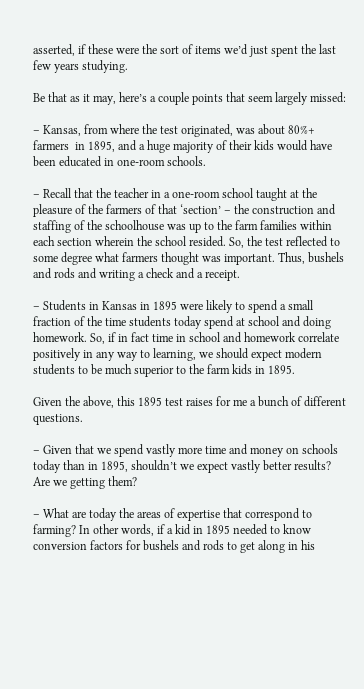asserted, if these were the sort of items we’d just spent the last few years studying.

Be that as it may, here’s a couple points that seem largely missed:

– Kansas, from where the test originated, was about 80%+ farmers  in 1895, and a huge majority of their kids would have been educated in one-room schools.

– Recall that the teacher in a one-room school taught at the pleasure of the farmers of that ‘section’ – the construction and staffing of the schoolhouse was up to the farm families within each section wherein the school resided. So, the test reflected to some degree what farmers thought was important. Thus, bushels and rods and writing a check and a receipt.

– Students in Kansas in 1895 were likely to spend a small fraction of the time students today spend at school and doing homework. So, if in fact time in school and homework correlate positively in any way to learning, we should expect modern students to be much superior to the farm kids in 1895.

Given the above, this 1895 test raises for me a bunch of different questions.

– Given that we spend vastly more time and money on schools today than in 1895, shouldn’t we expect vastly better results? Are we getting them?

– What are today the areas of expertise that correspond to farming? In other words, if a kid in 1895 needed to know conversion factors for bushels and rods to get along in his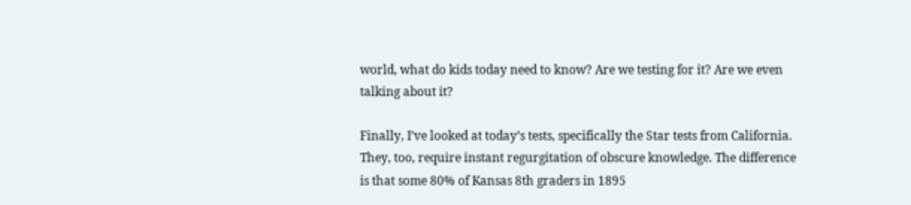world, what do kids today need to know? Are we testing for it? Are we even talking about it?

Finally, I’ve looked at today’s tests, specifically the Star tests from California. They, too, require instant regurgitation of obscure knowledge. The difference is that some 80% of Kansas 8th graders in 1895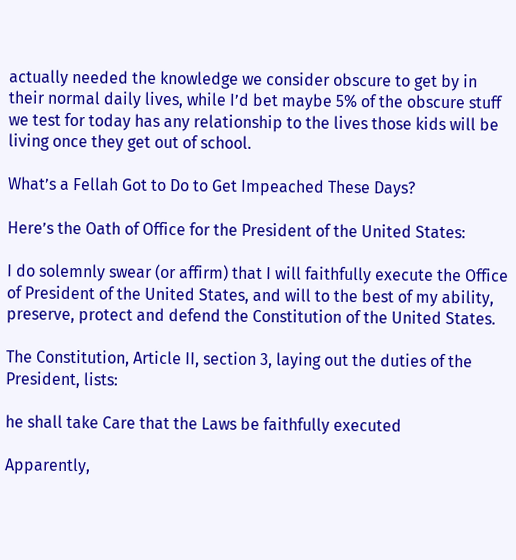actually needed the knowledge we consider obscure to get by in their normal daily lives, while I’d bet maybe 5% of the obscure stuff we test for today has any relationship to the lives those kids will be living once they get out of school.

What’s a Fellah Got to Do to Get Impeached These Days?

Here’s the Oath of Office for the President of the United States:

I do solemnly swear (or affirm) that I will faithfully execute the Office of President of the United States, and will to the best of my ability, preserve, protect and defend the Constitution of the United States.

The Constitution, Article II, section 3, laying out the duties of the President, lists:

he shall take Care that the Laws be faithfully executed

Apparently,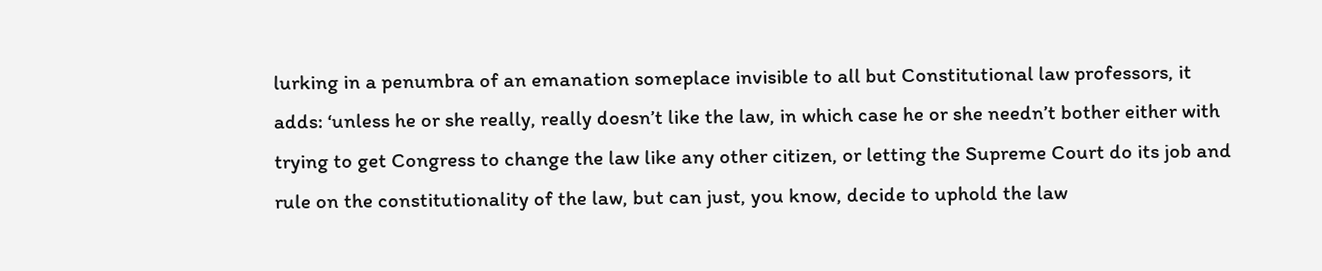lurking in a penumbra of an emanation someplace invisible to all but Constitutional law professors, it adds: ‘unless he or she really, really doesn’t like the law, in which case he or she needn’t bother either with trying to get Congress to change the law like any other citizen, or letting the Supreme Court do its job and rule on the constitutionality of the law, but can just, you know, decide to uphold the law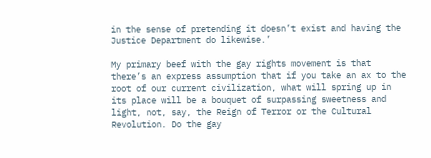in the sense of pretending it doesn’t exist and having the Justice Department do likewise.’

My primary beef with the gay rights movement is that there’s an express assumption that if you take an ax to the root of our current civilization, what will spring up in its place will be a bouquet of surpassing sweetness and light, not, say, the Reign of Terror or the Cultural Revolution. Do the gay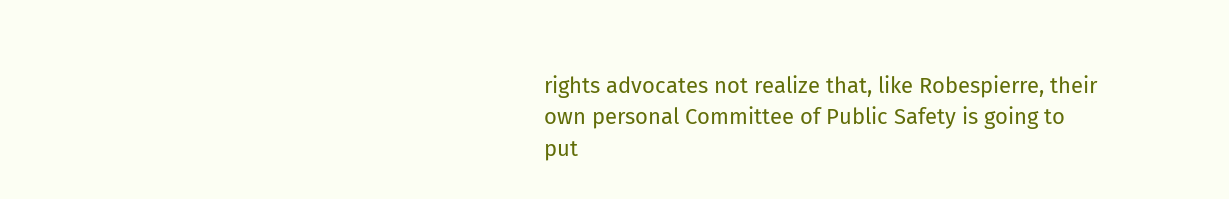rights advocates not realize that, like Robespierre, their own personal Committee of Public Safety is going to put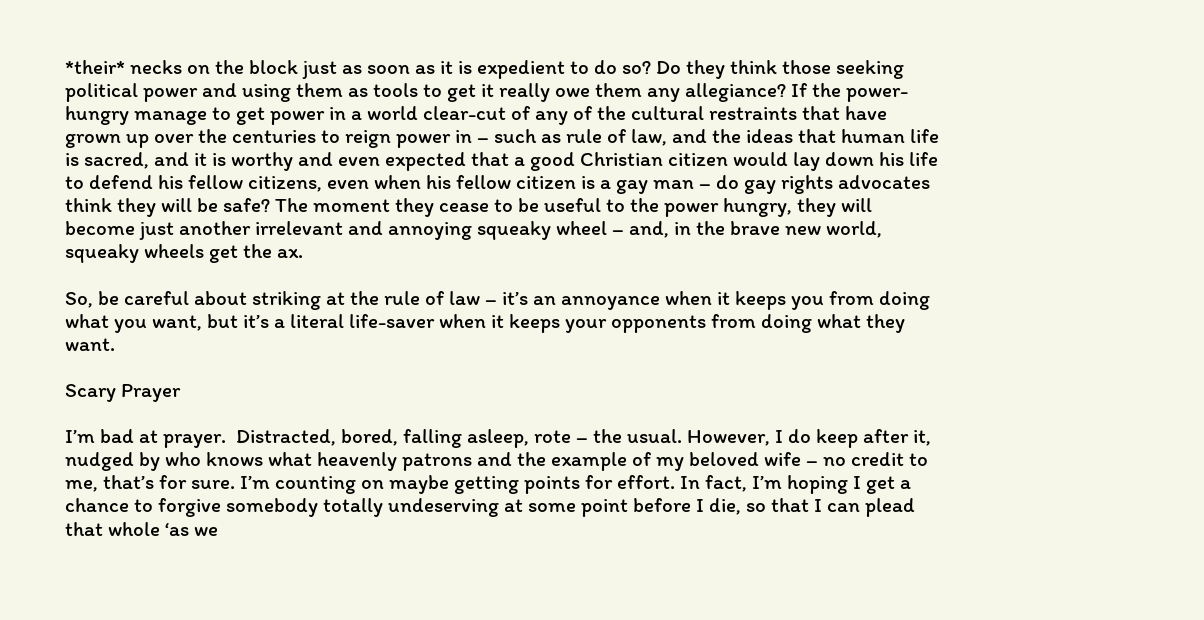*their* necks on the block just as soon as it is expedient to do so? Do they think those seeking political power and using them as tools to get it really owe them any allegiance? If the power-hungry manage to get power in a world clear-cut of any of the cultural restraints that have grown up over the centuries to reign power in – such as rule of law, and the ideas that human life is sacred, and it is worthy and even expected that a good Christian citizen would lay down his life to defend his fellow citizens, even when his fellow citizen is a gay man – do gay rights advocates think they will be safe? The moment they cease to be useful to the power hungry, they will become just another irrelevant and annoying squeaky wheel – and, in the brave new world, squeaky wheels get the ax.

So, be careful about striking at the rule of law – it’s an annoyance when it keeps you from doing what you want, but it’s a literal life-saver when it keeps your opponents from doing what they want.

Scary Prayer

I’m bad at prayer.  Distracted, bored, falling asleep, rote – the usual. However, I do keep after it, nudged by who knows what heavenly patrons and the example of my beloved wife – no credit to me, that’s for sure. I’m counting on maybe getting points for effort. In fact, I’m hoping I get a chance to forgive somebody totally undeserving at some point before I die, so that I can plead that whole ‘as we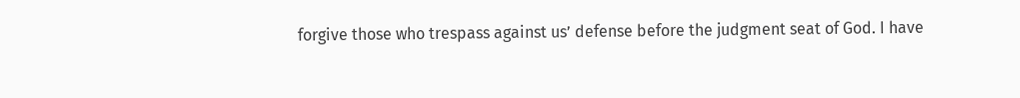forgive those who trespass against us’ defense before the judgment seat of God. I have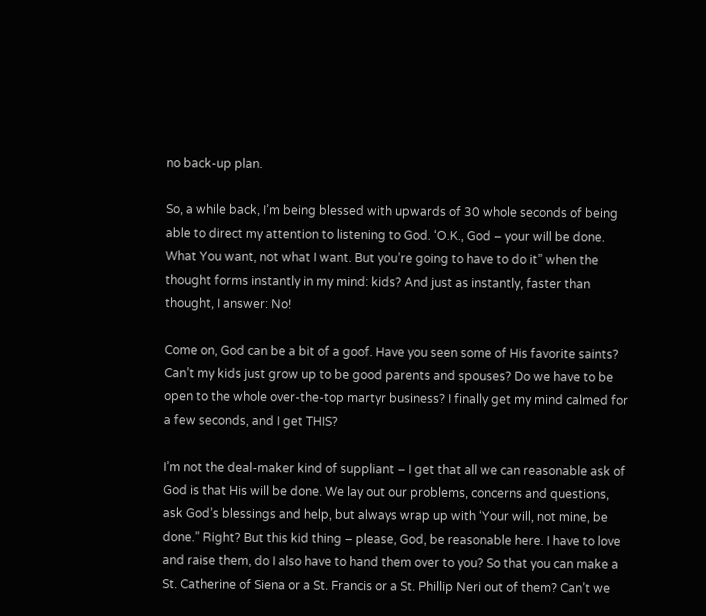no back-up plan.

So, a while back, I’m being blessed with upwards of 30 whole seconds of being able to direct my attention to listening to God. ‘O.K., God – your will be done. What You want, not what I want. But you’re going to have to do it” when the thought forms instantly in my mind: kids? And just as instantly, faster than thought, I answer: No!

Come on, God can be a bit of a goof. Have you seen some of His favorite saints? Can’t my kids just grow up to be good parents and spouses? Do we have to be open to the whole over-the-top martyr business? I finally get my mind calmed for a few seconds, and I get THIS?

I’m not the deal-maker kind of suppliant – I get that all we can reasonable ask of God is that His will be done. We lay out our problems, concerns and questions, ask God’s blessings and help, but always wrap up with ‘Your will, not mine, be done.” Right? But this kid thing – please, God, be reasonable here. I have to love and raise them, do I also have to hand them over to you? So that you can make a St. Catherine of Siena or a St. Francis or a St. Phillip Neri out of them? Can’t we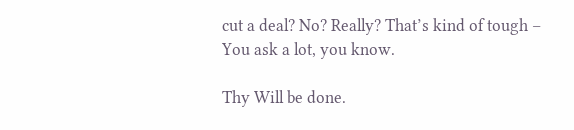cut a deal? No? Really? That’s kind of tough – You ask a lot, you know.

Thy Will be done.